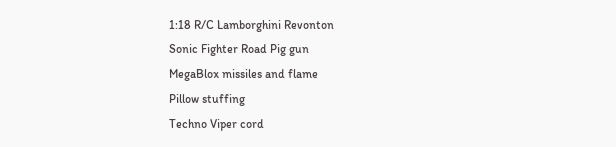1:18 R/C Lamborghini Revonton
Sonic Fighter Road Pig gun
MegaBlox missiles and flame
Pillow stuffing
Techno Viper cord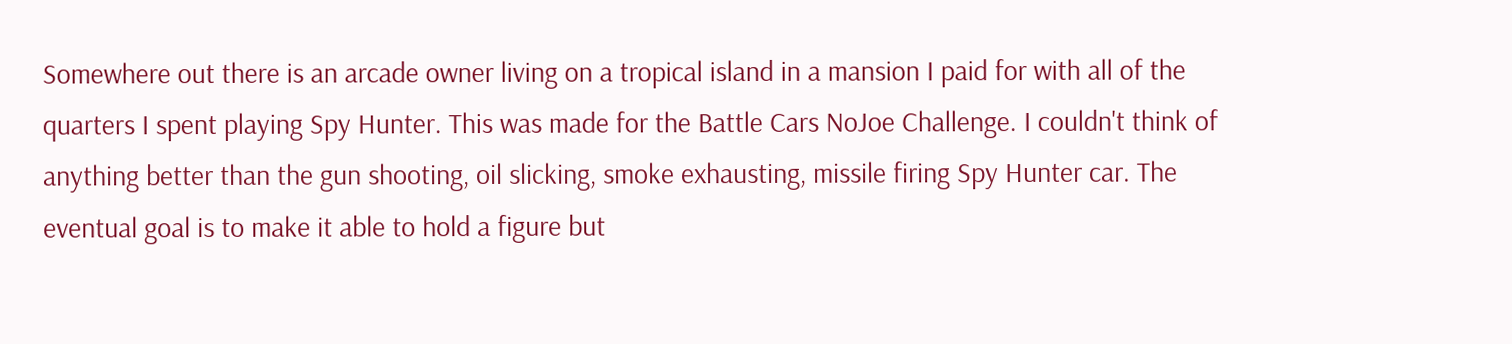Somewhere out there is an arcade owner living on a tropical island in a mansion I paid for with all of the quarters I spent playing Spy Hunter. This was made for the Battle Cars NoJoe Challenge. I couldn't think of anything better than the gun shooting, oil slicking, smoke exhausting, missile firing Spy Hunter car. The eventual goal is to make it able to hold a figure but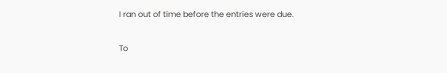I ran out of time before the entries were due.

To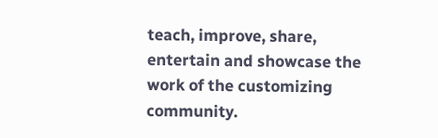teach, improve, share, entertain and showcase the work of the customizing community.